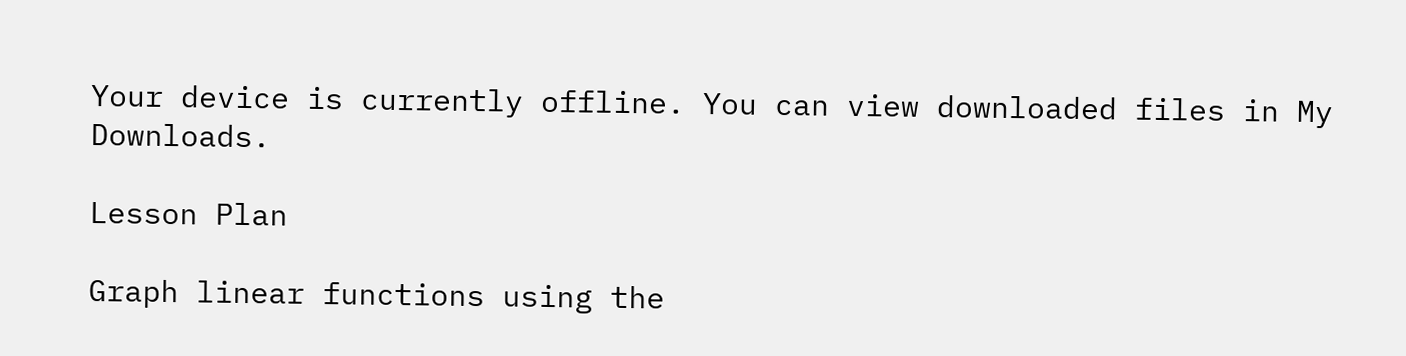Your device is currently offline. You can view downloaded files in My Downloads.

Lesson Plan

Graph linear functions using the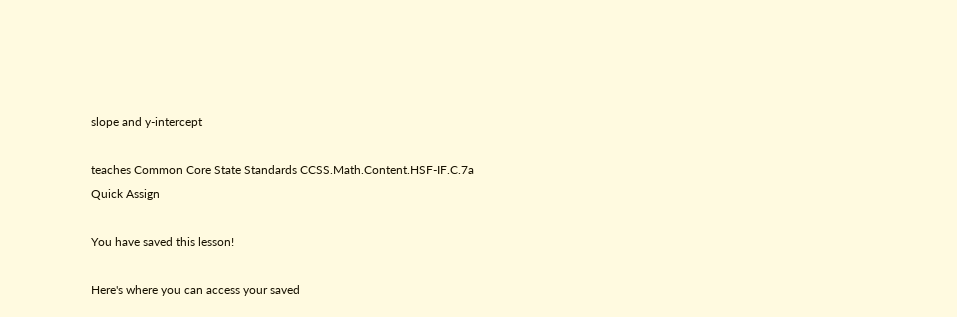slope and y-intercept

teaches Common Core State Standards CCSS.Math.Content.HSF-IF.C.7a
Quick Assign

You have saved this lesson!

Here's where you can access your saved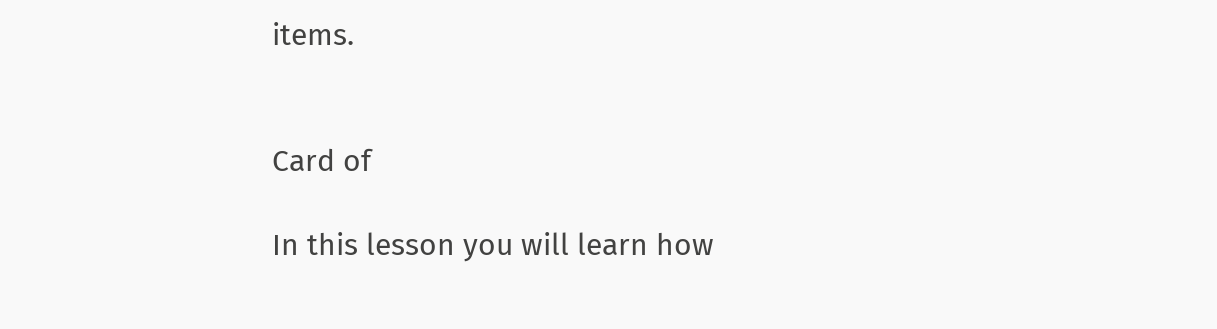items.


Card of

In this lesson you will learn how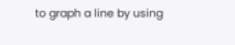to graph a line by using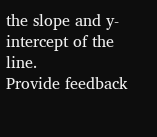the slope and y-intercept of the line.
Provide feedback